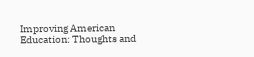Improving American Education: Thoughts and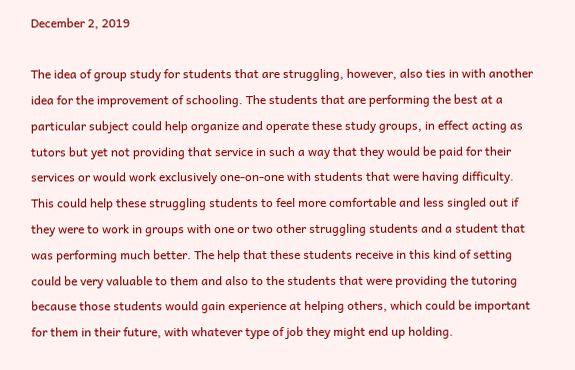December 2, 2019

The idea of group study for students that are struggling, however, also ties in with another idea for the improvement of schooling. The students that are performing the best at a particular subject could help organize and operate these study groups, in effect acting as tutors but yet not providing that service in such a way that they would be paid for their services or would work exclusively one-on-one with students that were having difficulty. This could help these struggling students to feel more comfortable and less singled out if they were to work in groups with one or two other struggling students and a student that was performing much better. The help that these students receive in this kind of setting could be very valuable to them and also to the students that were providing the tutoring because those students would gain experience at helping others, which could be important for them in their future, with whatever type of job they might end up holding.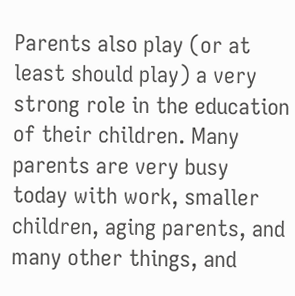Parents also play (or at least should play) a very strong role in the education of their children. Many parents are very busy today with work, smaller children, aging parents, and many other things, and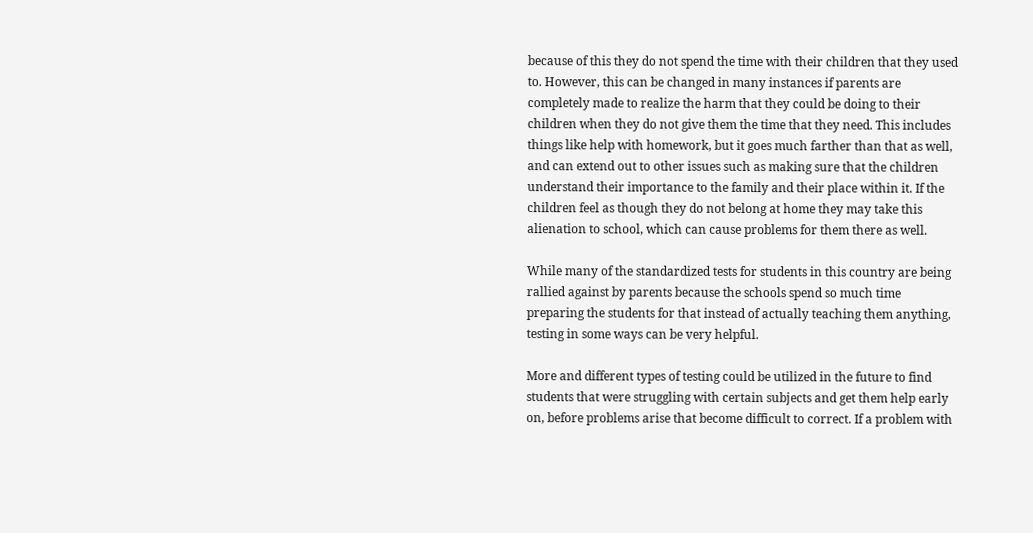because of this they do not spend the time with their children that they used to. However, this can be changed in many instances if parents are completely made to realize the harm that they could be doing to their children when they do not give them the time that they need. This includes things like help with homework, but it goes much farther than that as well, and can extend out to other issues such as making sure that the children understand their importance to the family and their place within it. If the children feel as though they do not belong at home they may take this alienation to school, which can cause problems for them there as well.

While many of the standardized tests for students in this country are being rallied against by parents because the schools spend so much time preparing the students for that instead of actually teaching them anything, testing in some ways can be very helpful.

More and different types of testing could be utilized in the future to find students that were struggling with certain subjects and get them help early on, before problems arise that become difficult to correct. If a problem with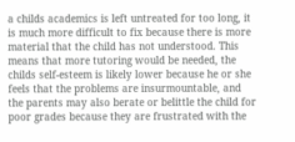a childs academics is left untreated for too long, it is much more difficult to fix because there is more material that the child has not understood. This means that more tutoring would be needed, the childs self-esteem is likely lower because he or she feels that the problems are insurmountable, and the parents may also berate or belittle the child for poor grades because they are frustrated with the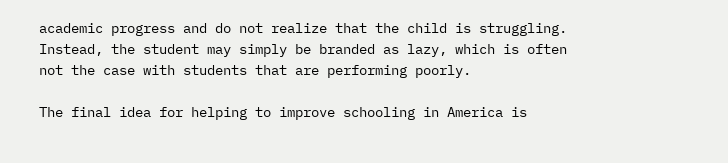academic progress and do not realize that the child is struggling. Instead, the student may simply be branded as lazy, which is often not the case with students that are performing poorly.

The final idea for helping to improve schooling in America is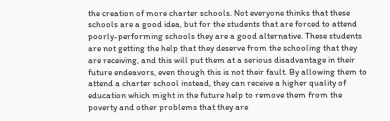the creation of more charter schools. Not everyone thinks that these schools are a good idea, but for the students that are forced to attend poorly-performing schools they are a good alternative. These students are not getting the help that they deserve from the schooling that they are receiving, and this will put them at a serious disadvantage in their future endeavors, even though this is not their fault. By allowing them to attend a charter school instead, they can receive a higher quality of education which might in the future help to remove them from the poverty and other problems that they are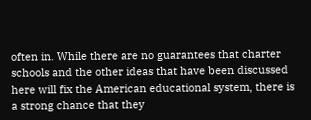often in. While there are no guarantees that charter schools and the other ideas that have been discussed here will fix the American educational system, there is a strong chance that they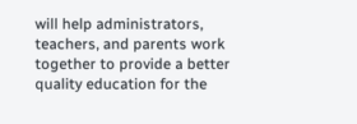will help administrators, teachers, and parents work together to provide a better quality education for the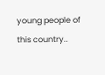young people of this country..